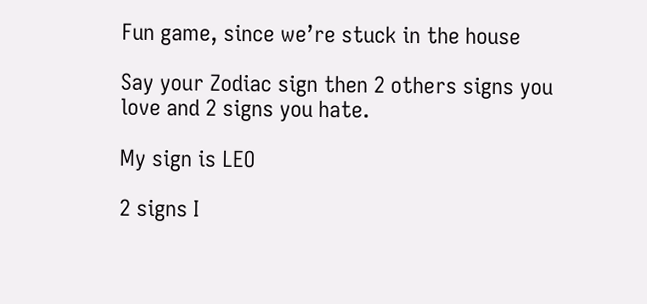Fun game, since we’re stuck in the house

Say your Zodiac sign then 2 others signs you love and 2 signs you hate.

My sign is LEO

2 signs I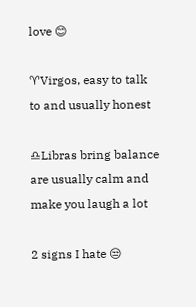love 😊

♈Virgos, easy to talk to and usually honest

♎Libras bring balance are usually calm and make you laugh a lot

2 signs I hate 😒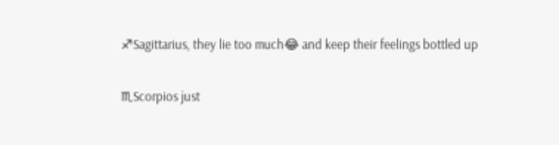♐Sagittarius, they lie too much😂 and keep their feelings bottled up

♏Scorpios just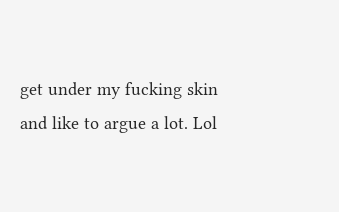get under my fucking skin and like to argue a lot. Lol